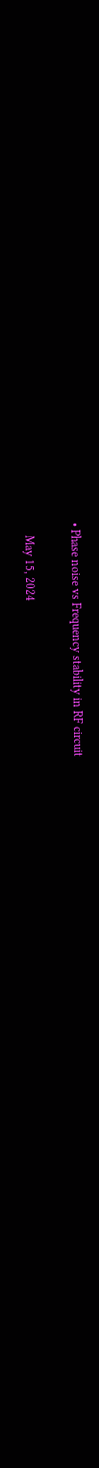• Phase noise vs Frequency stability in RF circuit

    May 15, 2024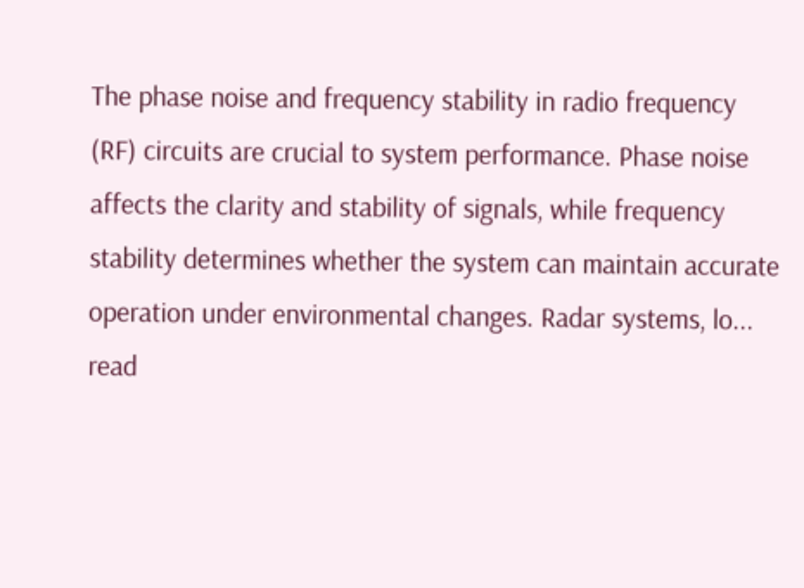The phase noise and frequency stability in radio frequency (RF) circuits are crucial to system performance. Phase noise affects the clarity and stability of signals, while frequency stability determines whether the system can maintain accurate operation under environmental changes. Radar systems, lo... read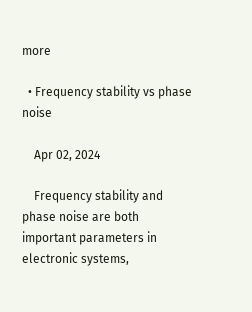more

  • Frequency stability vs phase noise

    Apr 02, 2024

    Frequency stability and phase noise are both important parameters in electronic systems,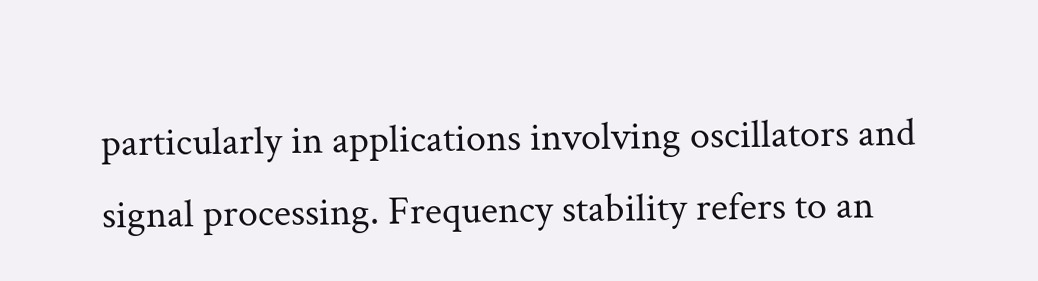particularly in applications involving oscillators and signal processing. Frequency stability refers to an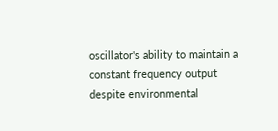oscillator's ability to maintain a constant frequency output despite environmental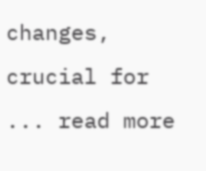changes, crucial for ... read more